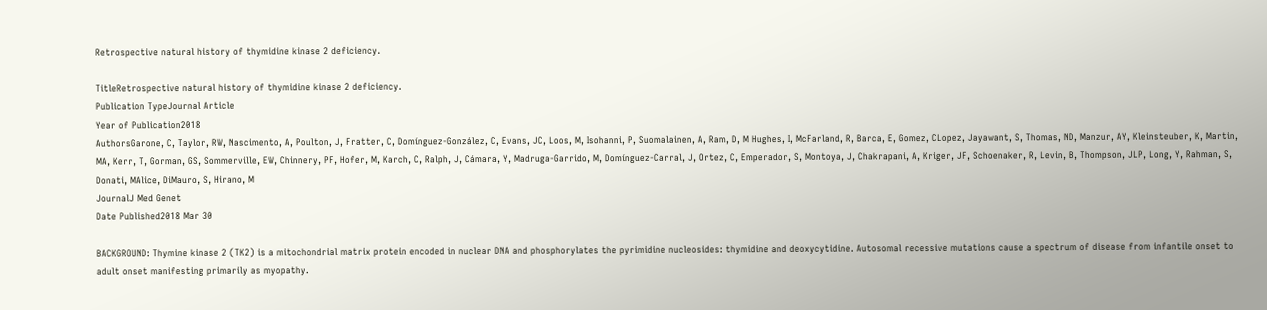Retrospective natural history of thymidine kinase 2 deficiency.

TitleRetrospective natural history of thymidine kinase 2 deficiency.
Publication TypeJournal Article
Year of Publication2018
AuthorsGarone, C, Taylor, RW, Nascimento, A, Poulton, J, Fratter, C, Domínguez-González, C, Evans, JC, Loos, M, Isohanni, P, Suomalainen, A, Ram, D, M Hughes, I, McFarland, R, Barca, E, Gomez, CLopez, Jayawant, S, Thomas, ND, Manzur, AY, Kleinsteuber, K, Martin, MA, Kerr, T, Gorman, GS, Sommerville, EW, Chinnery, PF, Hofer, M, Karch, C, Ralph, J, Cámara, Y, Madruga-Garrido, M, Domínguez-Carral, J, Ortez, C, Emperador, S, Montoya, J, Chakrapani, A, Kriger, JF, Schoenaker, R, Levin, B, Thompson, JLP, Long, Y, Rahman, S, Donati, MAlice, DiMauro, S, Hirano, M
JournalJ Med Genet
Date Published2018 Mar 30

BACKGROUND: Thymine kinase 2 (TK2) is a mitochondrial matrix protein encoded in nuclear DNA and phosphorylates the pyrimidine nucleosides: thymidine and deoxycytidine. Autosomal recessive mutations cause a spectrum of disease from infantile onset to adult onset manifesting primarily as myopathy.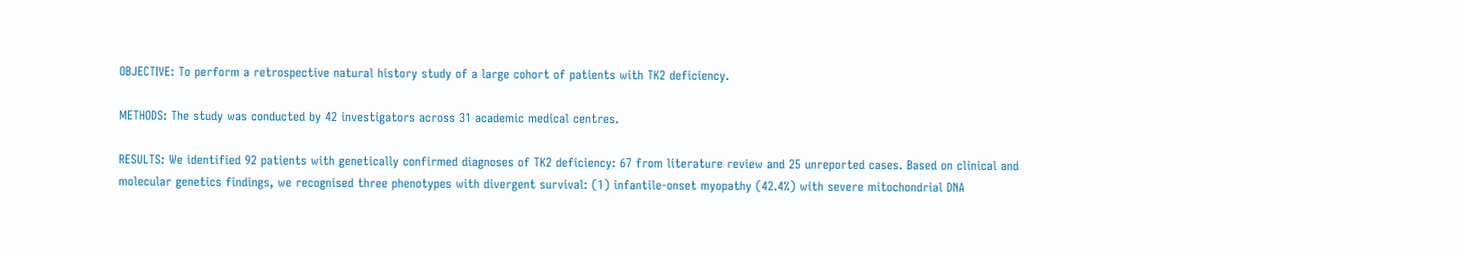OBJECTIVE: To perform a retrospective natural history study of a large cohort of patients with TK2 deficiency.

METHODS: The study was conducted by 42 investigators across 31 academic medical centres.

RESULTS: We identified 92 patients with genetically confirmed diagnoses of TK2 deficiency: 67 from literature review and 25 unreported cases. Based on clinical and molecular genetics findings, we recognised three phenotypes with divergent survival: (1) infantile-onset myopathy (42.4%) with severe mitochondrial DNA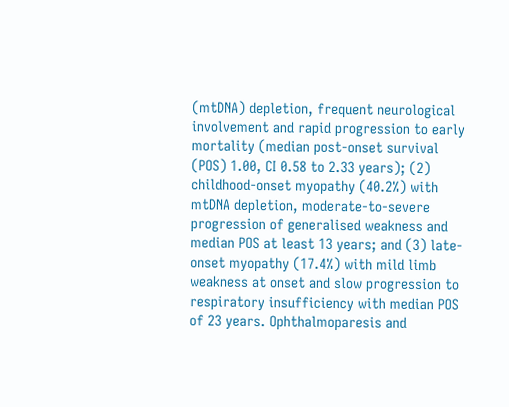(mtDNA) depletion, frequent neurological involvement and rapid progression to early mortality (median post-onset survival (POS) 1.00, CI 0.58 to 2.33 years); (2) childhood-onset myopathy (40.2%) with mtDNA depletion, moderate-to-severe progression of generalised weakness and median POS at least 13 years; and (3) late-onset myopathy (17.4%) with mild limb weakness at onset and slow progression to respiratory insufficiency with median POS of 23 years. Ophthalmoparesis and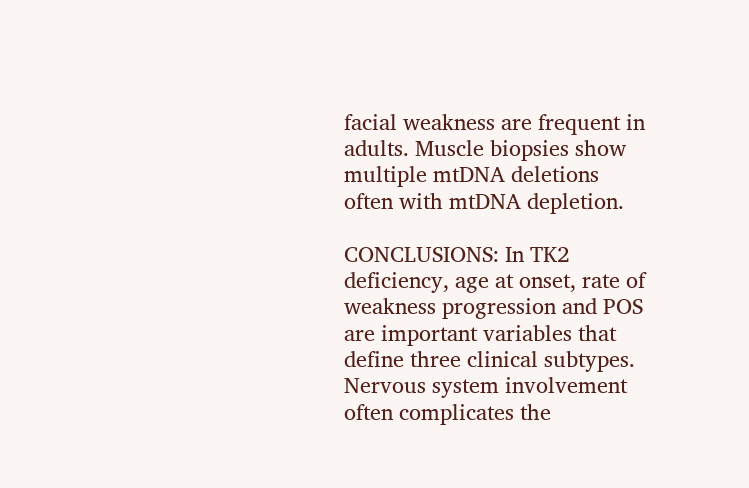facial weakness are frequent in adults. Muscle biopsies show multiple mtDNA deletions often with mtDNA depletion.

CONCLUSIONS: In TK2 deficiency, age at onset, rate of weakness progression and POS are important variables that define three clinical subtypes. Nervous system involvement often complicates the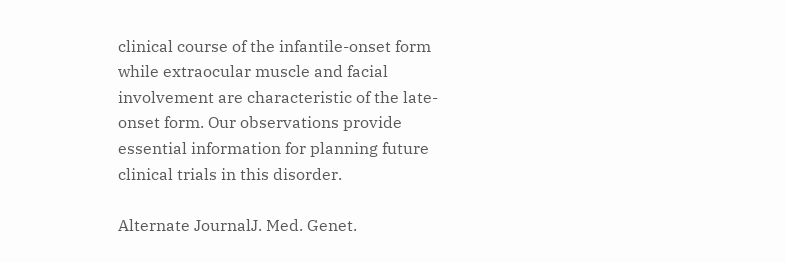clinical course of the infantile-onset form while extraocular muscle and facial involvement are characteristic of the late-onset form. Our observations provide essential information for planning future clinical trials in this disorder.

Alternate JournalJ. Med. Genet.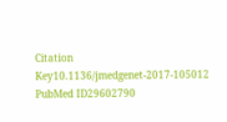Citation Key10.1136/jmedgenet-2017-105012
PubMed ID29602790